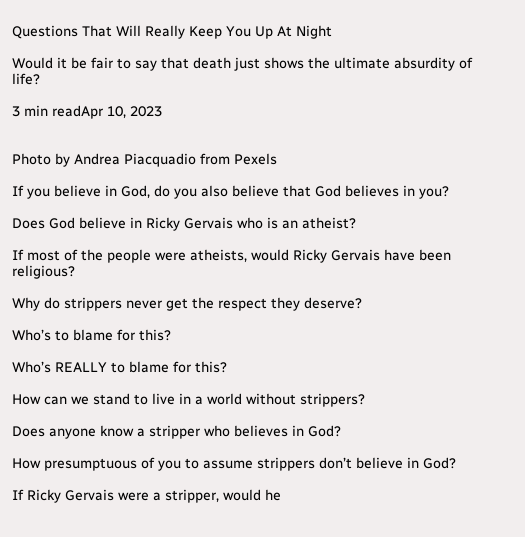Questions That Will Really Keep You Up At Night

Would it be fair to say that death just shows the ultimate absurdity of life?

3 min readApr 10, 2023


Photo by Andrea Piacquadio from Pexels

If you believe in God, do you also believe that God believes in you?

Does God believe in Ricky Gervais who is an atheist?

If most of the people were atheists, would Ricky Gervais have been religious?

Why do strippers never get the respect they deserve?

Who’s to blame for this?

Who’s REALLY to blame for this?

How can we stand to live in a world without strippers?

Does anyone know a stripper who believes in God?

How presumptuous of you to assume strippers don’t believe in God?

If Ricky Gervais were a stripper, would he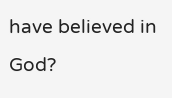have believed in God?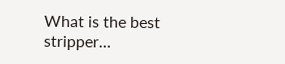What is the best stripper…